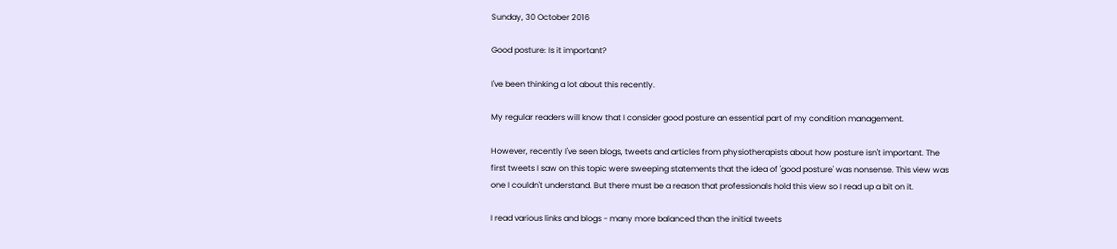Sunday, 30 October 2016

Good posture: Is it important?

I've been thinking a lot about this recently.

My regular readers will know that I consider good posture an essential part of my condition management.

However, recently I've seen blogs, tweets and articles from physiotherapists about how posture isn't important. The first tweets I saw on this topic were sweeping statements that the idea of 'good posture' was nonsense. This view was one I couldn't understand. But there must be a reason that professionals hold this view so I read up a bit on it.

I read various links and blogs - many more balanced than the initial tweets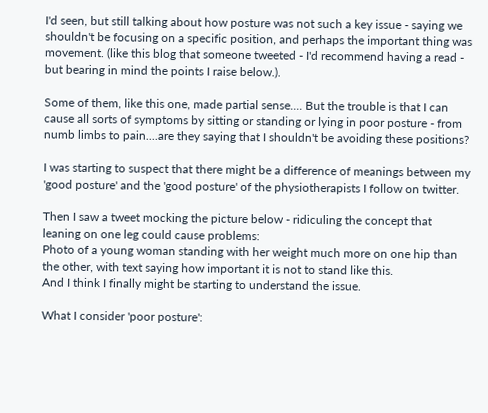I'd seen, but still talking about how posture was not such a key issue - saying we shouldn't be focusing on a specific position, and perhaps the important thing was movement. (like this blog that someone tweeted - I'd recommend having a read - but bearing in mind the points I raise below.).

Some of them, like this one, made partial sense.... But the trouble is that I can cause all sorts of symptoms by sitting or standing or lying in poor posture - from numb limbs to pain....are they saying that I shouldn't be avoiding these positions?

I was starting to suspect that there might be a difference of meanings between my 'good posture' and the 'good posture' of the physiotherapists I follow on twitter.

Then I saw a tweet mocking the picture below - ridiculing the concept that leaning on one leg could cause problems:
Photo of a young woman standing with her weight much more on one hip than the other, with text saying how important it is not to stand like this.
And I think I finally might be starting to understand the issue.

What I consider 'poor posture':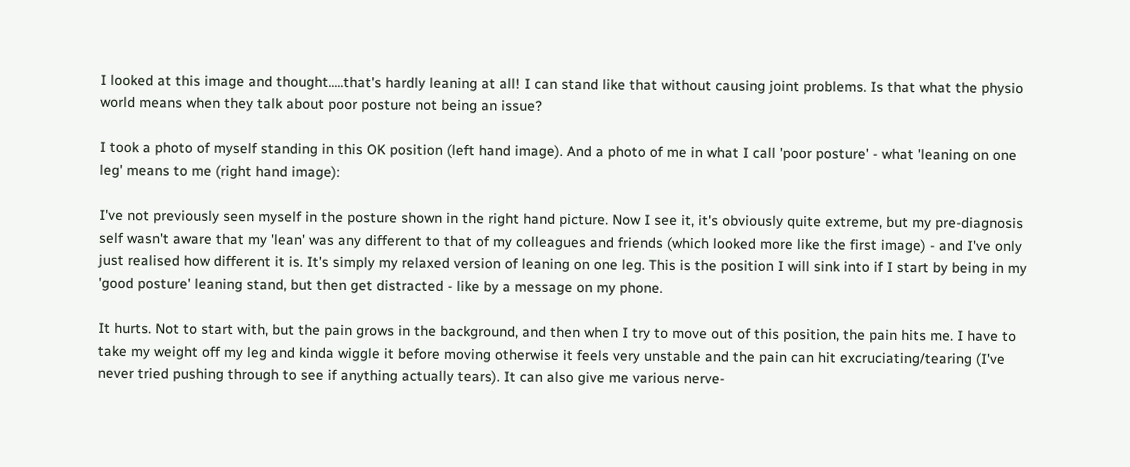I looked at this image and thought.....that's hardly leaning at all! I can stand like that without causing joint problems. Is that what the physio world means when they talk about poor posture not being an issue?

I took a photo of myself standing in this OK position (left hand image). And a photo of me in what I call 'poor posture' - what 'leaning on one leg' means to me (right hand image):

I've not previously seen myself in the posture shown in the right hand picture. Now I see it, it's obviously quite extreme, but my pre-diagnosis self wasn't aware that my 'lean' was any different to that of my colleagues and friends (which looked more like the first image) - and I've only just realised how different it is. It's simply my relaxed version of leaning on one leg. This is the position I will sink into if I start by being in my 'good posture' leaning stand, but then get distracted - like by a message on my phone.

It hurts. Not to start with, but the pain grows in the background, and then when I try to move out of this position, the pain hits me. I have to take my weight off my leg and kinda wiggle it before moving otherwise it feels very unstable and the pain can hit excruciating/tearing (I've never tried pushing through to see if anything actually tears). It can also give me various nerve-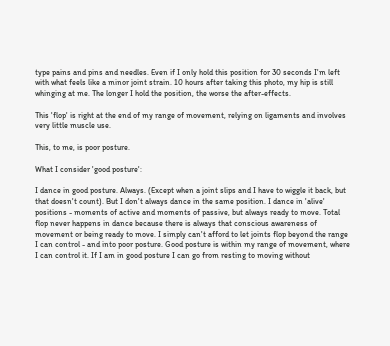type pains and pins and needles. Even if I only hold this position for 30 seconds I'm left with what feels like a minor joint strain. 10 hours after taking this photo, my hip is still whinging at me. The longer I hold the position, the worse the after-effects.

This 'flop' is right at the end of my range of movement, relying on ligaments and involves very little muscle use.

This, to me, is poor posture.

What I consider 'good posture':

I dance in good posture. Always. (Except when a joint slips and I have to wiggle it back, but that doesn't count). But I don't always dance in the same position. I dance in 'alive' positions - moments of active and moments of passive, but always ready to move. Total flop never happens in dance because there is always that conscious awareness of movement or being ready to move. I simply can't afford to let joints flop beyond the range I can control - and into poor posture. Good posture is within my range of movement, where I can control it. If I am in good posture I can go from resting to moving without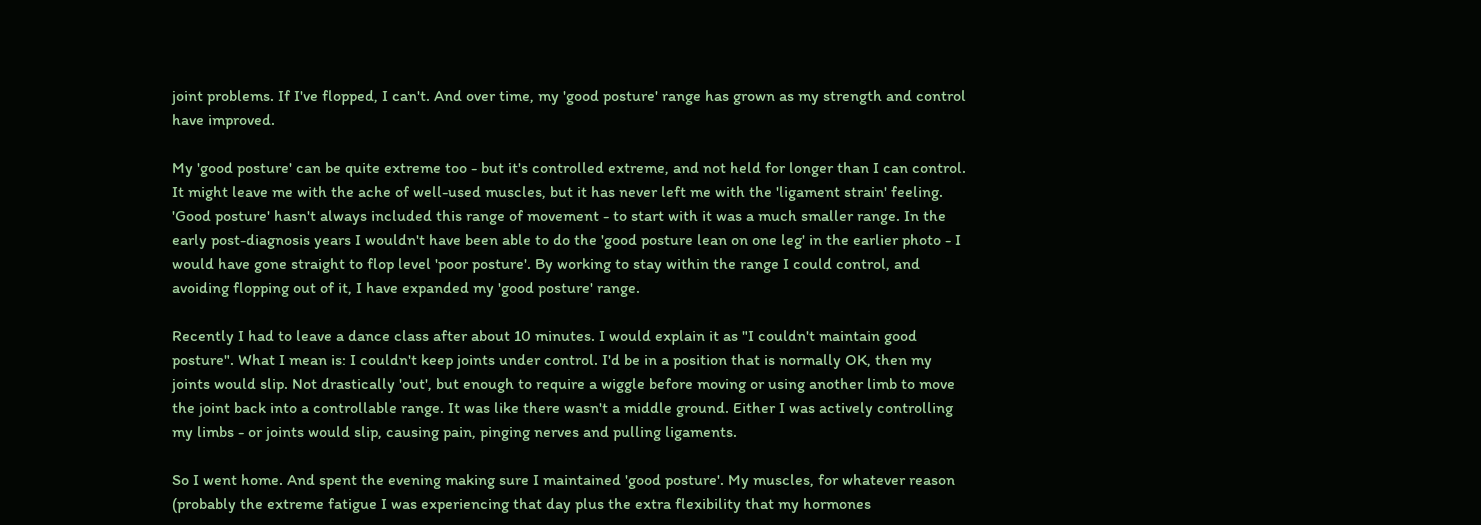joint problems. If I've flopped, I can't. And over time, my 'good posture' range has grown as my strength and control have improved.

My 'good posture' can be quite extreme too - but it's controlled extreme, and not held for longer than I can control. It might leave me with the ache of well-used muscles, but it has never left me with the 'ligament strain' feeling.
'Good posture' hasn't always included this range of movement - to start with it was a much smaller range. In the early post-diagnosis years I wouldn't have been able to do the 'good posture lean on one leg' in the earlier photo - I would have gone straight to flop level 'poor posture'. By working to stay within the range I could control, and avoiding flopping out of it, I have expanded my 'good posture' range.

Recently I had to leave a dance class after about 10 minutes. I would explain it as "I couldn't maintain good posture". What I mean is: I couldn't keep joints under control. I'd be in a position that is normally OK, then my joints would slip. Not drastically 'out', but enough to require a wiggle before moving or using another limb to move the joint back into a controllable range. It was like there wasn't a middle ground. Either I was actively controlling my limbs - or joints would slip, causing pain, pinging nerves and pulling ligaments.

So I went home. And spent the evening making sure I maintained 'good posture'. My muscles, for whatever reason (probably the extreme fatigue I was experiencing that day plus the extra flexibility that my hormones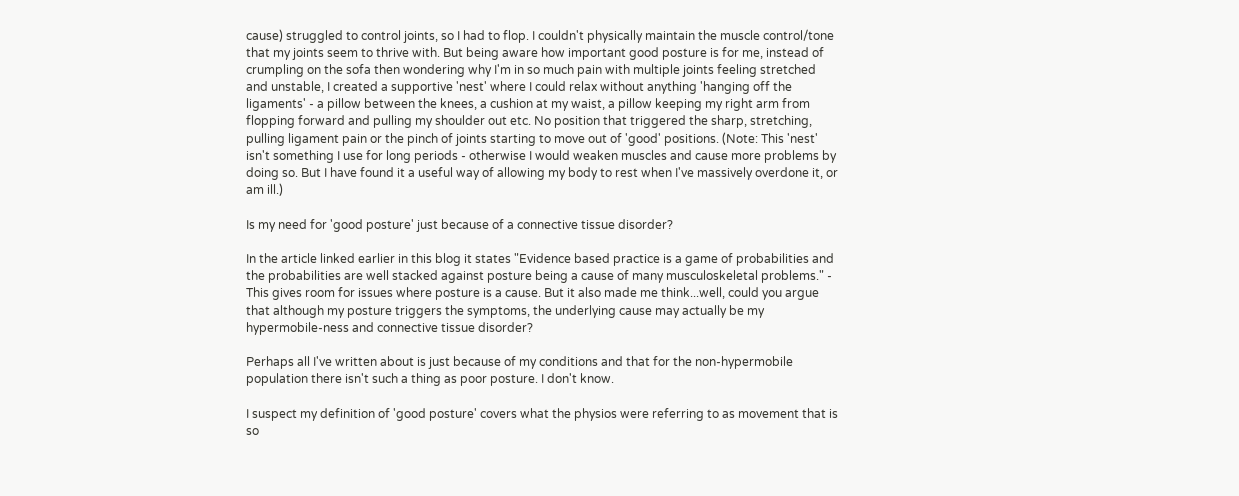cause) struggled to control joints, so I had to flop. I couldn't physically maintain the muscle control/tone that my joints seem to thrive with. But being aware how important good posture is for me, instead of crumpling on the sofa then wondering why I'm in so much pain with multiple joints feeling stretched and unstable, I created a supportive 'nest' where I could relax without anything 'hanging off the ligaments' - a pillow between the knees, a cushion at my waist, a pillow keeping my right arm from flopping forward and pulling my shoulder out etc. No position that triggered the sharp, stretching, pulling ligament pain or the pinch of joints starting to move out of 'good' positions. (Note: This 'nest' isn't something I use for long periods - otherwise I would weaken muscles and cause more problems by doing so. But I have found it a useful way of allowing my body to rest when I've massively overdone it, or am ill.)

Is my need for 'good posture' just because of a connective tissue disorder?

In the article linked earlier in this blog it states "Evidence based practice is a game of probabilities and the probabilities are well stacked against posture being a cause of many musculoskeletal problems." - This gives room for issues where posture is a cause. But it also made me think...well, could you argue that although my posture triggers the symptoms, the underlying cause may actually be my hypermobile-ness and connective tissue disorder?

Perhaps all I've written about is just because of my conditions and that for the non-hypermobile population there isn't such a thing as poor posture. I don't know.

I suspect my definition of 'good posture' covers what the physios were referring to as movement that is so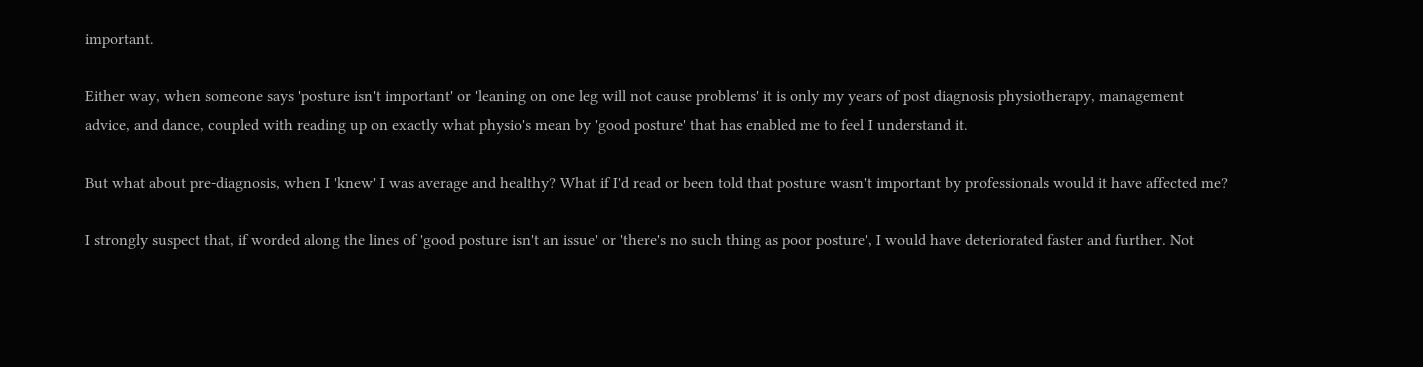important.

Either way, when someone says 'posture isn't important' or 'leaning on one leg will not cause problems' it is only my years of post diagnosis physiotherapy, management advice, and dance, coupled with reading up on exactly what physio's mean by 'good posture' that has enabled me to feel I understand it.

But what about pre-diagnosis, when I 'knew' I was average and healthy? What if I'd read or been told that posture wasn't important by professionals would it have affected me?

I strongly suspect that, if worded along the lines of 'good posture isn't an issue' or 'there's no such thing as poor posture', I would have deteriorated faster and further. Not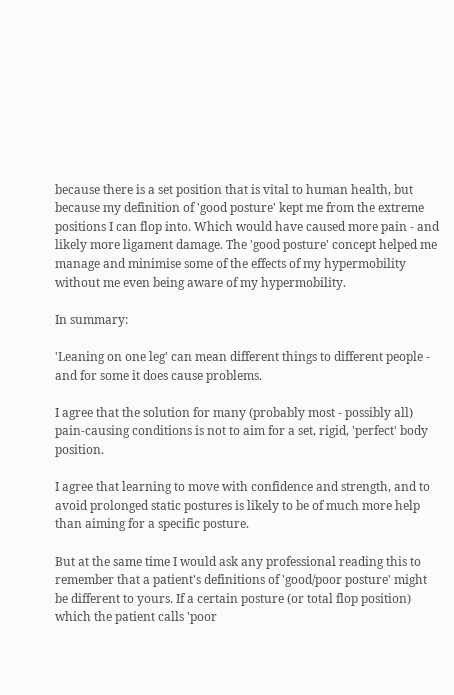because there is a set position that is vital to human health, but because my definition of 'good posture' kept me from the extreme positions I can flop into. Which would have caused more pain - and likely more ligament damage. The 'good posture' concept helped me manage and minimise some of the effects of my hypermobility without me even being aware of my hypermobility.

In summary:

'Leaning on one leg' can mean different things to different people - and for some it does cause problems.

I agree that the solution for many (probably most - possibly all) pain-causing conditions is not to aim for a set, rigid, 'perfect' body position.

I agree that learning to move with confidence and strength, and to avoid prolonged static postures is likely to be of much more help than aiming for a specific posture.

But at the same time I would ask any professional reading this to remember that a patient's definitions of 'good/poor posture' might be different to yours. If a certain posture (or total flop position) which the patient calls 'poor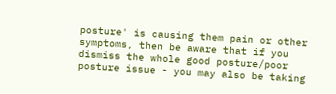posture' is causing them pain or other symptoms, then be aware that if you dismiss the whole good posture/poor posture issue - you may also be taking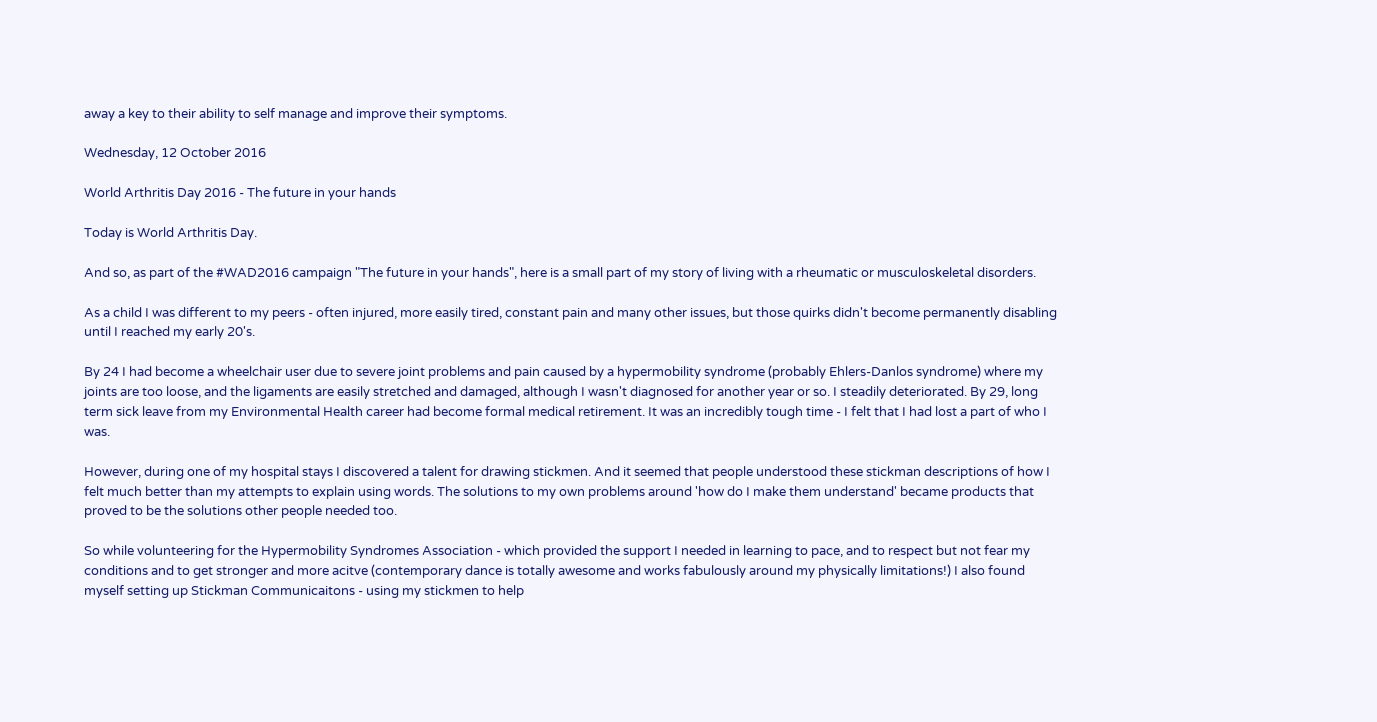away a key to their ability to self manage and improve their symptoms.

Wednesday, 12 October 2016

World Arthritis Day 2016 - The future in your hands

Today is World Arthritis Day.

And so, as part of the #WAD2016 campaign "The future in your hands", here is a small part of my story of living with a rheumatic or musculoskeletal disorders.

As a child I was different to my peers - often injured, more easily tired, constant pain and many other issues, but those quirks didn't become permanently disabling until I reached my early 20's.

By 24 I had become a wheelchair user due to severe joint problems and pain caused by a hypermobility syndrome (probably Ehlers-Danlos syndrome) where my joints are too loose, and the ligaments are easily stretched and damaged, although I wasn't diagnosed for another year or so. I steadily deteriorated. By 29, long term sick leave from my Environmental Health career had become formal medical retirement. It was an incredibly tough time - I felt that I had lost a part of who I was.

However, during one of my hospital stays I discovered a talent for drawing stickmen. And it seemed that people understood these stickman descriptions of how I felt much better than my attempts to explain using words. The solutions to my own problems around 'how do I make them understand' became products that proved to be the solutions other people needed too.

So while volunteering for the Hypermobility Syndromes Association - which provided the support I needed in learning to pace, and to respect but not fear my conditions and to get stronger and more acitve (contemporary dance is totally awesome and works fabulously around my physically limitations!) I also found myself setting up Stickman Communicaitons - using my stickmen to help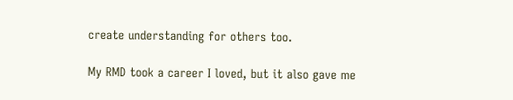create understanding for others too.

My RMD took a career I loved, but it also gave me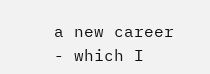a new career - which I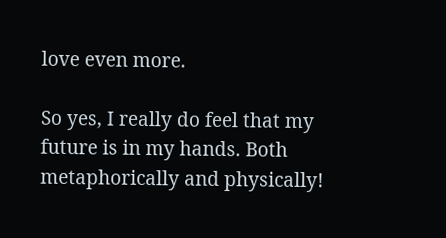love even more.

So yes, I really do feel that my future is in my hands. Both metaphorically and physically!